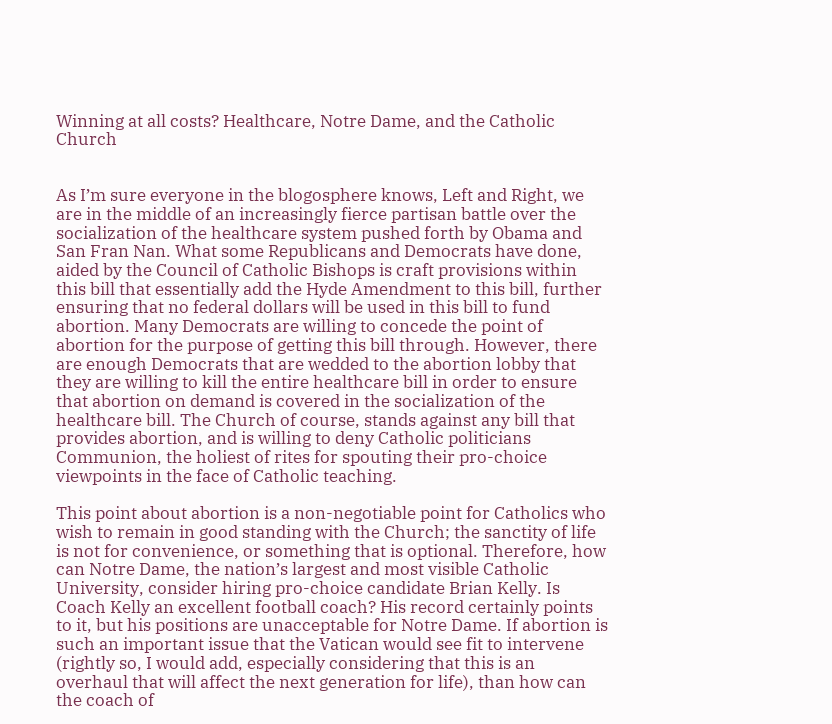Winning at all costs? Healthcare, Notre Dame, and the Catholic Church


As I’m sure everyone in the blogosphere knows, Left and Right, we are in the middle of an increasingly fierce partisan battle over the socialization of the healthcare system pushed forth by Obama and San Fran Nan. What some Republicans and Democrats have done, aided by the Council of Catholic Bishops is craft provisions within this bill that essentially add the Hyde Amendment to this bill, further ensuring that no federal dollars will be used in this bill to fund abortion. Many Democrats are willing to concede the point of abortion for the purpose of getting this bill through. However, there are enough Democrats that are wedded to the abortion lobby that they are willing to kill the entire healthcare bill in order to ensure that abortion on demand is covered in the socialization of the healthcare bill. The Church of course, stands against any bill that provides abortion, and is willing to deny Catholic politicians Communion, the holiest of rites for spouting their pro-choice viewpoints in the face of Catholic teaching.

This point about abortion is a non-negotiable point for Catholics who wish to remain in good standing with the Church; the sanctity of life is not for convenience, or something that is optional. Therefore, how can Notre Dame, the nation’s largest and most visible Catholic University, consider hiring pro-choice candidate Brian Kelly. Is Coach Kelly an excellent football coach? His record certainly points to it, but his positions are unacceptable for Notre Dame. If abortion is such an important issue that the Vatican would see fit to intervene (rightly so, I would add, especially considering that this is an overhaul that will affect the next generation for life), than how can the coach of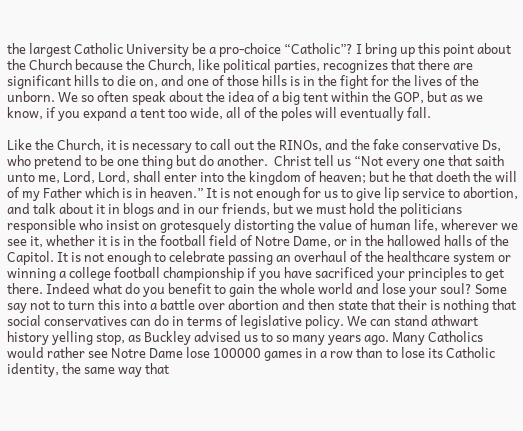the largest Catholic University be a pro-choice “Catholic”? I bring up this point about the Church because the Church, like political parties, recognizes that there are significant hills to die on, and one of those hills is in the fight for the lives of the unborn. We so often speak about the idea of a big tent within the GOP, but as we know, if you expand a tent too wide, all of the poles will eventually fall.

Like the Church, it is necessary to call out the RINOs, and the fake conservative Ds, who pretend to be one thing but do another.  Christ tell us “Not every one that saith unto me, Lord, Lord, shall enter into the kingdom of heaven; but he that doeth the will of my Father which is in heaven.” It is not enough for us to give lip service to abortion, and talk about it in blogs and in our friends, but we must hold the politicians responsible who insist on grotesquely distorting the value of human life, wherever we see it, whether it is in the football field of Notre Dame, or in the hallowed halls of the Capitol. It is not enough to celebrate passing an overhaul of the healthcare system or winning a college football championship if you have sacrificed your principles to get there. Indeed what do you benefit to gain the whole world and lose your soul? Some say not to turn this into a battle over abortion and then state that their is nothing that social conservatives can do in terms of legislative policy. We can stand athwart history yelling stop, as Buckley advised us to so many years ago. Many Catholics would rather see Notre Dame lose 100000 games in a row than to lose its Catholic identity, the same way that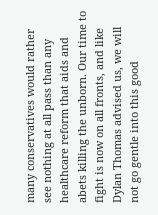many conservatives would rather see nothing at all pass than any healthcare reform that aids and abets killing the unborn. Our time to fight is now on all fronts, and like Dylan Thomas advised us, we will not go gentle into this good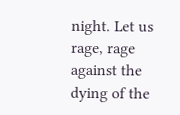night. Let us rage, rage against the dying of the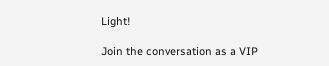Light!

Join the conversation as a VIP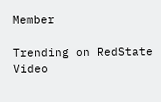Member

Trending on RedState Video